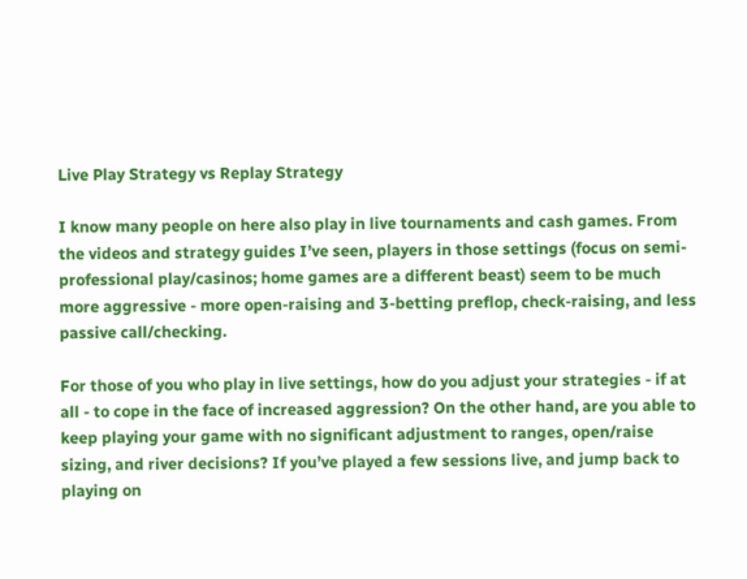Live Play Strategy vs Replay Strategy

I know many people on here also play in live tournaments and cash games. From the videos and strategy guides I’ve seen, players in those settings (focus on semi-professional play/casinos; home games are a different beast) seem to be much more aggressive - more open-raising and 3-betting preflop, check-raising, and less passive call/checking.

For those of you who play in live settings, how do you adjust your strategies - if at all - to cope in the face of increased aggression? On the other hand, are you able to keep playing your game with no significant adjustment to ranges, open/raise sizing, and river decisions? If you’ve played a few sessions live, and jump back to playing on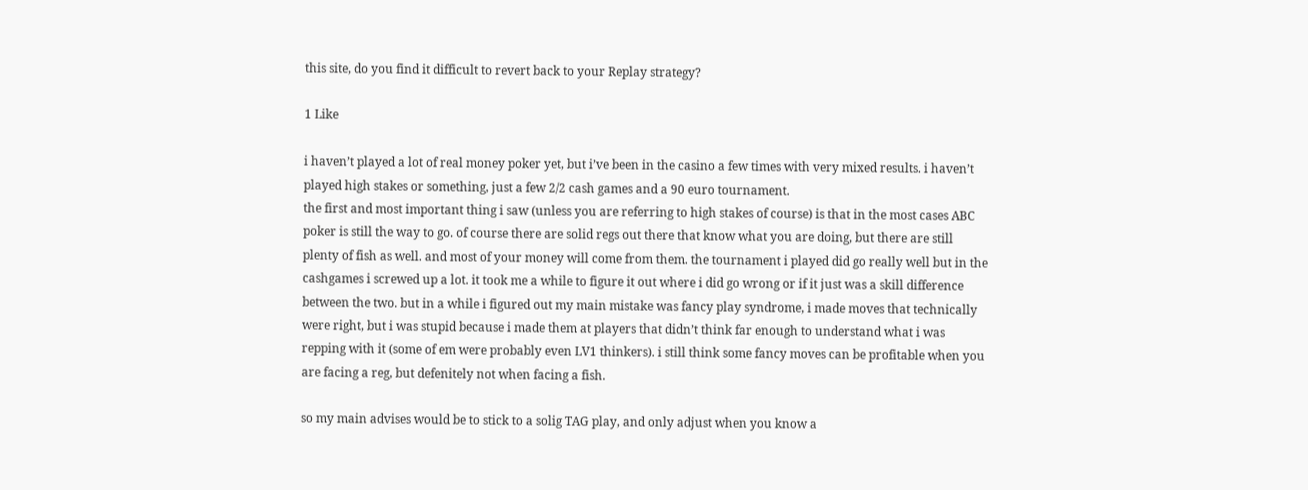this site, do you find it difficult to revert back to your Replay strategy?

1 Like

i haven’t played a lot of real money poker yet, but i’ve been in the casino a few times with very mixed results. i haven’t played high stakes or something, just a few 2/2 cash games and a 90 euro tournament.
the first and most important thing i saw (unless you are referring to high stakes of course) is that in the most cases ABC poker is still the way to go. of course there are solid regs out there that know what you are doing, but there are still plenty of fish as well. and most of your money will come from them. the tournament i played did go really well but in the cashgames i screwed up a lot. it took me a while to figure it out where i did go wrong or if it just was a skill difference between the two. but in a while i figured out my main mistake was fancy play syndrome, i made moves that technically were right, but i was stupid because i made them at players that didn’t think far enough to understand what i was repping with it (some of em were probably even LV1 thinkers). i still think some fancy moves can be profitable when you are facing a reg, but defenitely not when facing a fish.

so my main advises would be to stick to a solig TAG play, and only adjust when you know a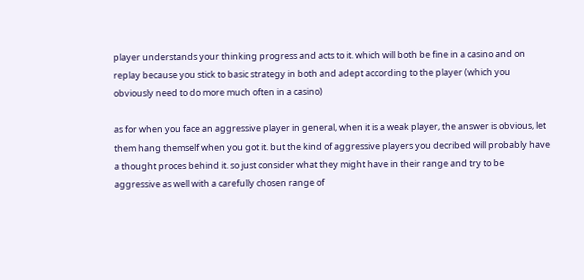player understands your thinking progress and acts to it. which will both be fine in a casino and on replay because you stick to basic strategy in both and adept according to the player (which you obviously need to do more much often in a casino)

as for when you face an aggressive player in general, when it is a weak player, the answer is obvious, let them hang themself when you got it. but the kind of aggressive players you decribed will probably have a thought proces behind it. so just consider what they might have in their range and try to be aggressive as well with a carefully chosen range of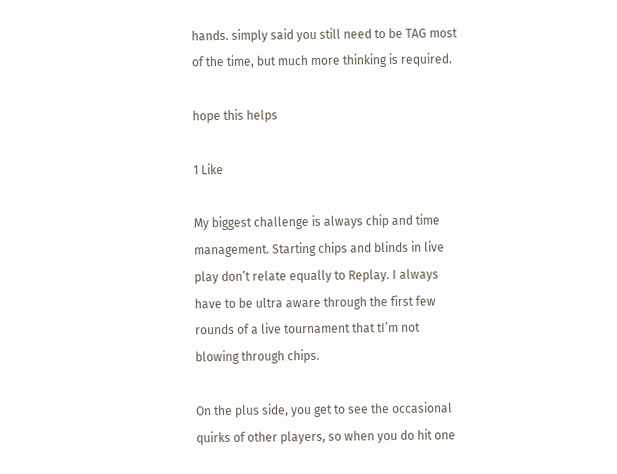hands. simply said you still need to be TAG most of the time, but much more thinking is required.

hope this helps

1 Like

My biggest challenge is always chip and time management. Starting chips and blinds in live play don’t relate equally to Replay. I always have to be ultra aware through the first few rounds of a live tournament that tI’m not blowing through chips.

On the plus side, you get to see the occasional quirks of other players, so when you do hit one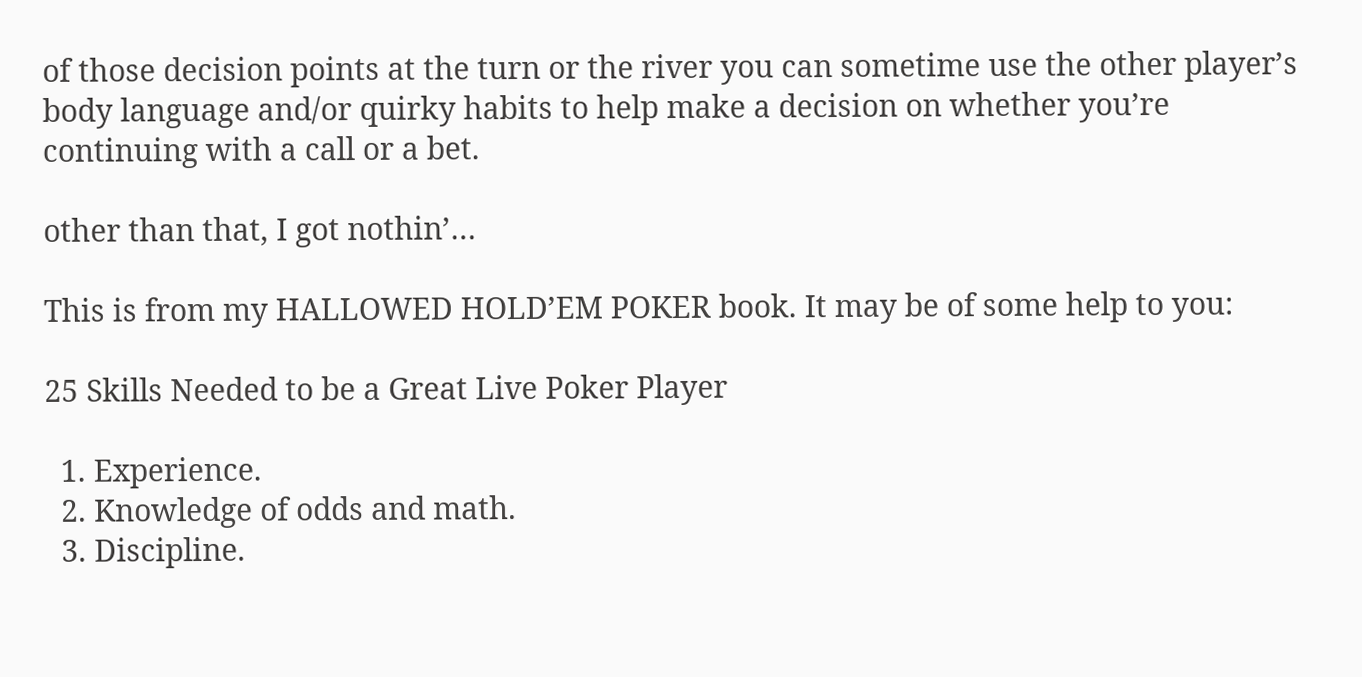of those decision points at the turn or the river you can sometime use the other player’s body language and/or quirky habits to help make a decision on whether you’re continuing with a call or a bet.

other than that, I got nothin’…

This is from my HALLOWED HOLD’EM POKER book. It may be of some help to you:

25 Skills Needed to be a Great Live Poker Player

  1. Experience.
  2. Knowledge of odds and math.
  3. Discipline.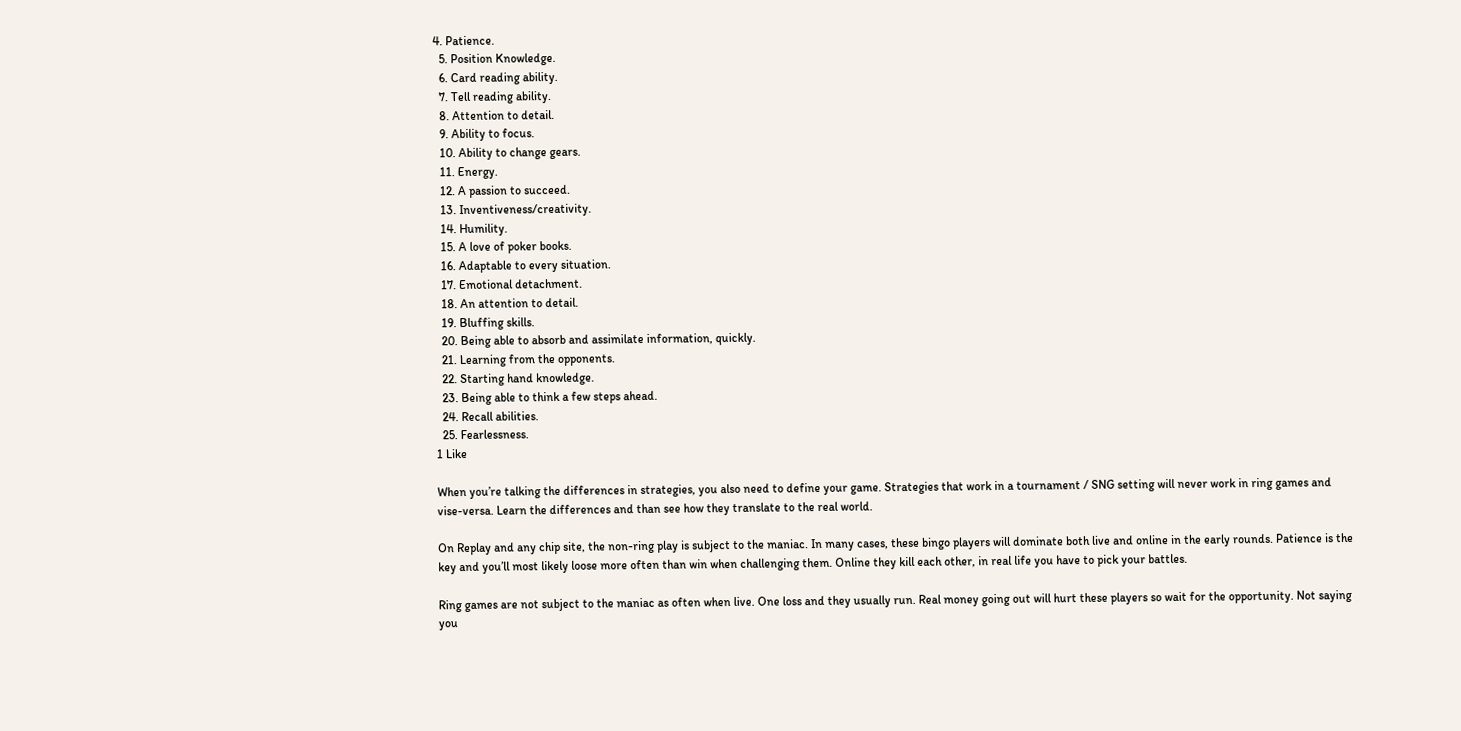4. Patience.
  5. Position Knowledge.
  6. Card reading ability.
  7. Tell reading ability.
  8. Attention to detail.
  9. Ability to focus.
  10. Ability to change gears.
  11. Energy.
  12. A passion to succeed.
  13. Inventiveness/creativity.
  14. Humility.
  15. A love of poker books.
  16. Adaptable to every situation.
  17. Emotional detachment.
  18. An attention to detail.
  19. Bluffing skills.
  20. Being able to absorb and assimilate information, quickly.
  21. Learning from the opponents.
  22. Starting hand knowledge.
  23. Being able to think a few steps ahead.
  24. Recall abilities.
  25. Fearlessness.
1 Like

When you’re talking the differences in strategies, you also need to define your game. Strategies that work in a tournament / SNG setting will never work in ring games and vise-versa. Learn the differences and than see how they translate to the real world.

On Replay and any chip site, the non-ring play is subject to the maniac. In many cases, these bingo players will dominate both live and online in the early rounds. Patience is the key and you’ll most likely loose more often than win when challenging them. Online they kill each other, in real life you have to pick your battles.

Ring games are not subject to the maniac as often when live. One loss and they usually run. Real money going out will hurt these players so wait for the opportunity. Not saying you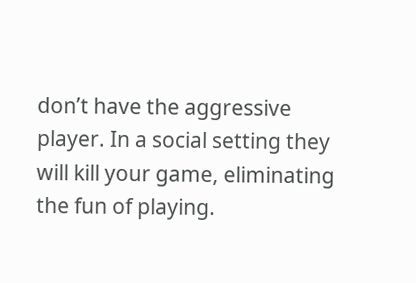don’t have the aggressive player. In a social setting they will kill your game, eliminating the fun of playing.